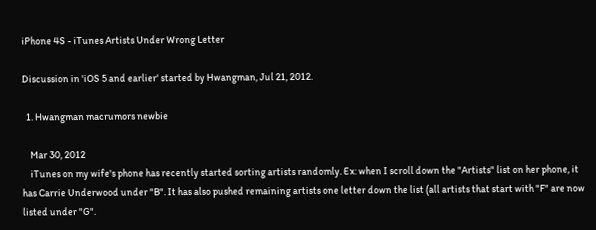iPhone 4S - iTunes Artists Under Wrong Letter

Discussion in 'iOS 5 and earlier' started by Hwangman, Jul 21, 2012.

  1. Hwangman macrumors newbie

    Mar 30, 2012
    iTunes on my wife's phone has recently started sorting artists randomly. Ex: when I scroll down the "Artists" list on her phone, it has Carrie Underwood under "B". It has also pushed remaining artists one letter down the list (all artists that start with "F" are now listed under "G".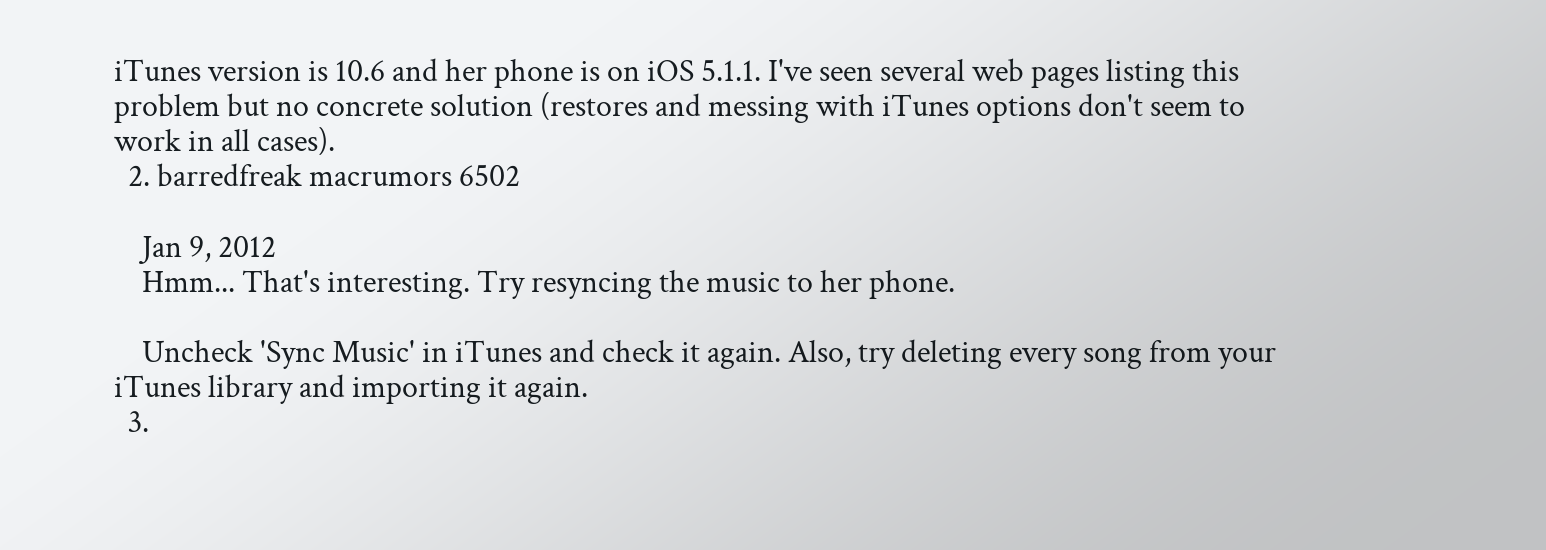iTunes version is 10.6 and her phone is on iOS 5.1.1. I've seen several web pages listing this problem but no concrete solution (restores and messing with iTunes options don't seem to work in all cases).
  2. barredfreak macrumors 6502

    Jan 9, 2012
    Hmm... That's interesting. Try resyncing the music to her phone.

    Uncheck 'Sync Music' in iTunes and check it again. Also, try deleting every song from your iTunes library and importing it again.
  3.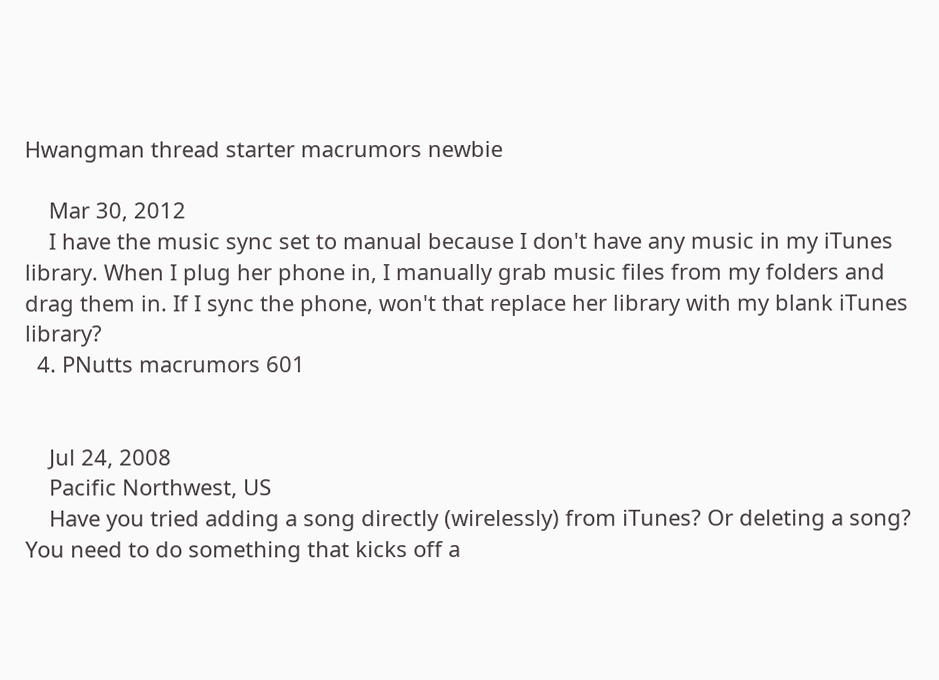Hwangman thread starter macrumors newbie

    Mar 30, 2012
    I have the music sync set to manual because I don't have any music in my iTunes library. When I plug her phone in, I manually grab music files from my folders and drag them in. If I sync the phone, won't that replace her library with my blank iTunes library?
  4. PNutts macrumors 601


    Jul 24, 2008
    Pacific Northwest, US
    Have you tried adding a song directly (wirelessly) from iTunes? Or deleting a song? You need to do something that kicks off a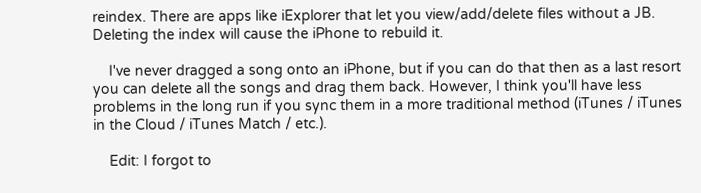reindex. There are apps like iExplorer that let you view/add/delete files without a JB. Deleting the index will cause the iPhone to rebuild it.

    I've never dragged a song onto an iPhone, but if you can do that then as a last resort you can delete all the songs and drag them back. However, I think you'll have less problems in the long run if you sync them in a more traditional method (iTunes / iTunes in the Cloud / iTunes Match / etc.).

    Edit: I forgot to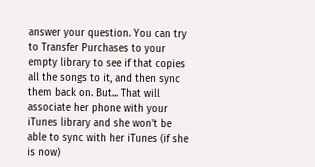answer your question. You can try to Transfer Purchases to your empty library to see if that copies all the songs to it, and then sync them back on. But... That will associate her phone with your iTunes library and she won't be able to sync with her iTunes (if she is now)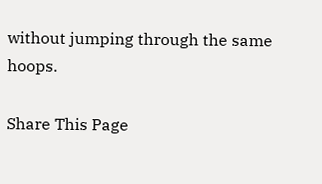without jumping through the same hoops.

Share This Page